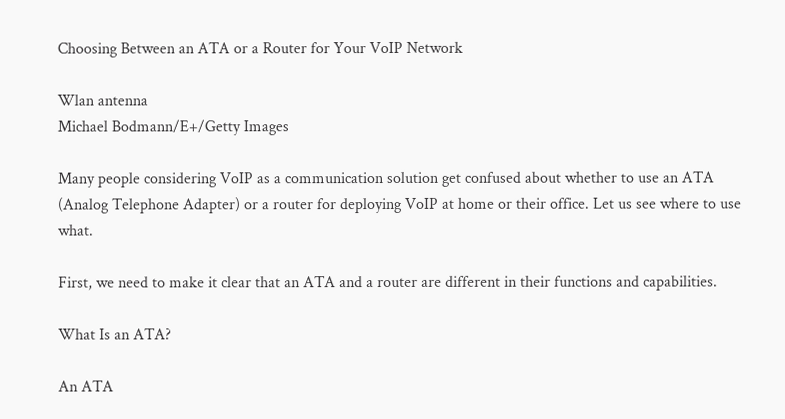Choosing Between an ATA or a Router for Your VoIP Network

Wlan antenna
Michael Bodmann/E+/Getty Images

Many people considering VoIP as a communication solution get confused about whether to use an ATA (Analog Telephone Adapter) or a router for deploying VoIP at home or their office. Let us see where to use what.

First, we need to make it clear that an ATA and a router are different in their functions and capabilities.

What Is an ATA?

An ATA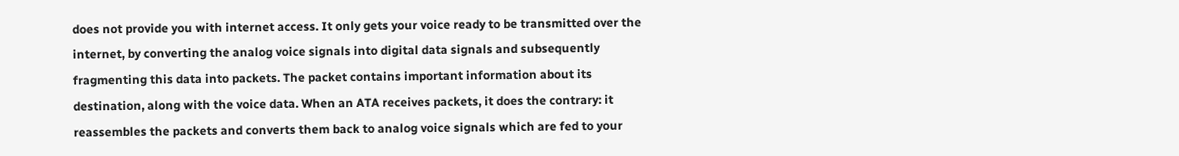does not provide you with internet access. It only gets your voice ready to be transmitted over the internet, by converting the analog voice signals into digital data signals and subsequently fragmenting this data into packets. The packet contains important information about its destination, along with the voice data. When an ATA receives packets, it does the contrary: it reassembles the packets and converts them back to analog voice signals which are fed to your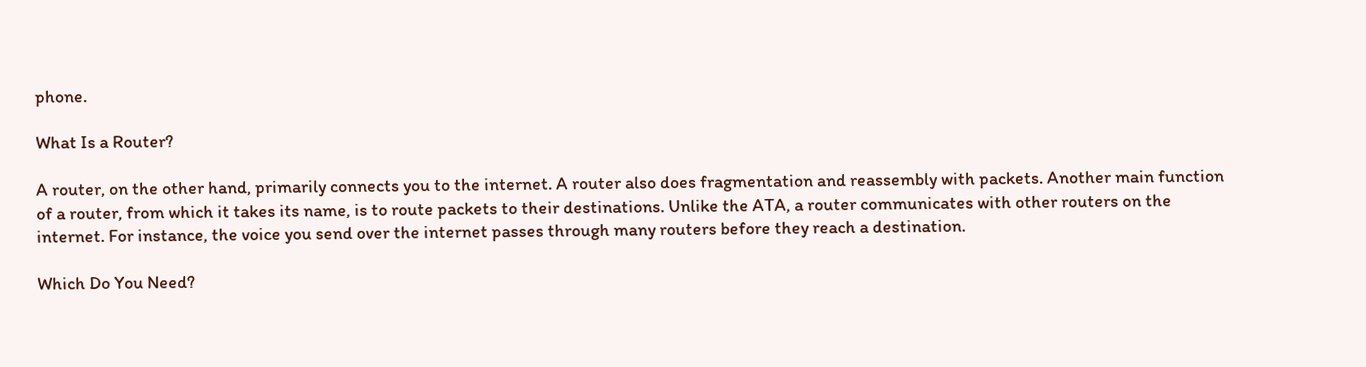phone.

What Is a Router?

A router, on the other hand, primarily connects you to the internet. A router also does fragmentation and reassembly with packets. Another main function of a router, from which it takes its name, is to route packets to their destinations. Unlike the ATA, a router communicates with other routers on the internet. For instance, the voice you send over the internet passes through many routers before they reach a destination.

Which Do You Need?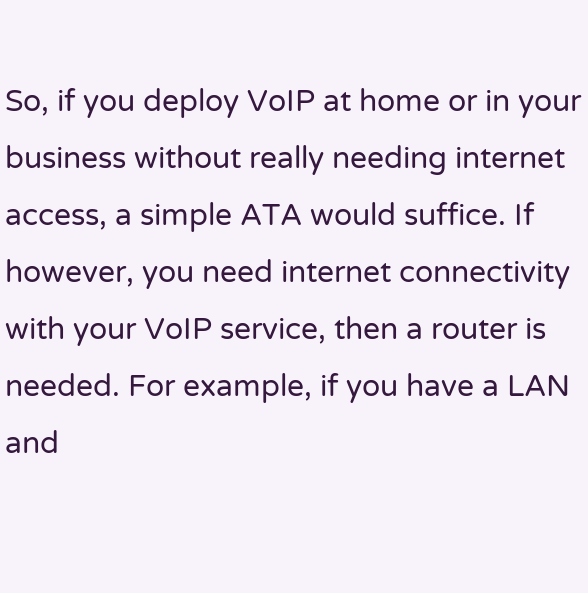So, if you deploy VoIP at home or in your business without really needing internet access, a simple ATA would suffice. If however, you need internet connectivity with your VoIP service, then a router is needed. For example, if you have a LAN and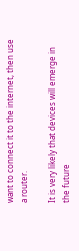want to connect it to the internet, then use a router.

It is very likely that devices will emerge in the future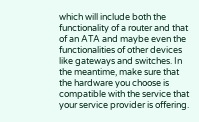which will include both the functionality of a router and that of an ATA and maybe even the functionalities of other devices like gateways and switches. In the meantime, make sure that the hardware you choose is compatible with the service that your service provider is offering.